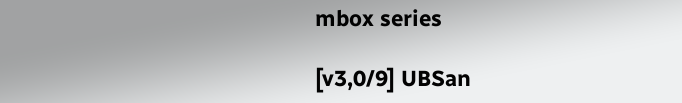mbox series

[v3,0/9] UBSan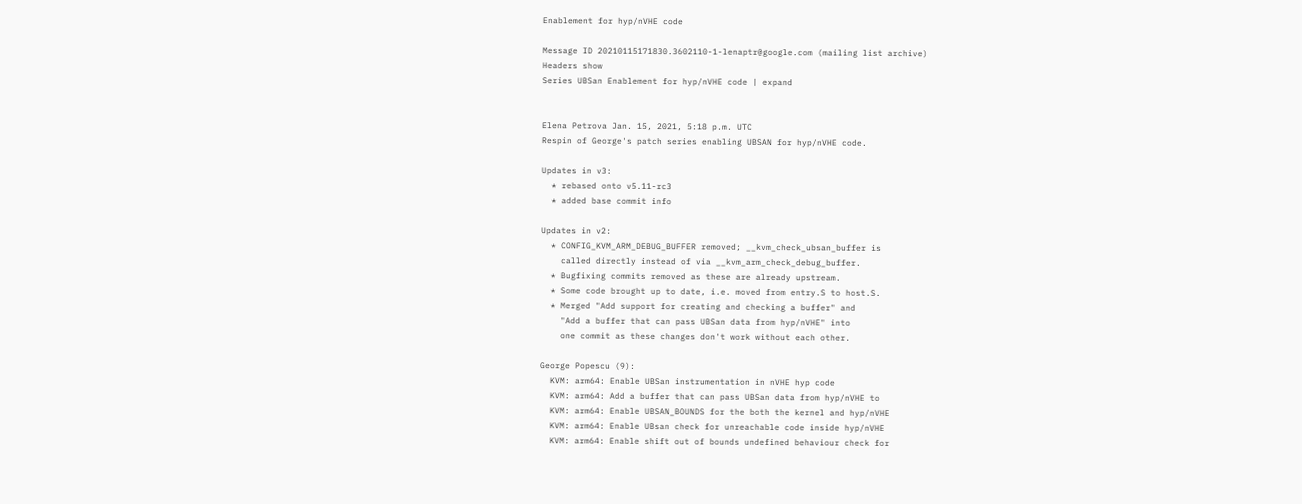Enablement for hyp/nVHE code

Message ID 20210115171830.3602110-1-lenaptr@google.com (mailing list archive)
Headers show
Series UBSan Enablement for hyp/nVHE code | expand


Elena Petrova Jan. 15, 2021, 5:18 p.m. UTC
Respin of George's patch series enabling UBSAN for hyp/nVHE code.

Updates in v3:
  * rebased onto v5.11-rc3
  * added base commit info

Updates in v2:
  * CONFIG_KVM_ARM_DEBUG_BUFFER removed; __kvm_check_ubsan_buffer is
    called directly instead of via __kvm_arm_check_debug_buffer.
  * Bugfixing commits removed as these are already upstream.
  * Some code brought up to date, i.e. moved from entry.S to host.S.
  * Merged "Add support for creating and checking a buffer" and
    "Add a buffer that can pass UBSan data from hyp/nVHE" into
    one commit as these changes don't work without each other.

George Popescu (9):
  KVM: arm64: Enable UBSan instrumentation in nVHE hyp code
  KVM: arm64: Add a buffer that can pass UBSan data from hyp/nVHE to
  KVM: arm64: Enable UBSAN_BOUNDS for the both the kernel and hyp/nVHE
  KVM: arm64: Enable UBsan check for unreachable code inside hyp/nVHE
  KVM: arm64: Enable shift out of bounds undefined behaviour check for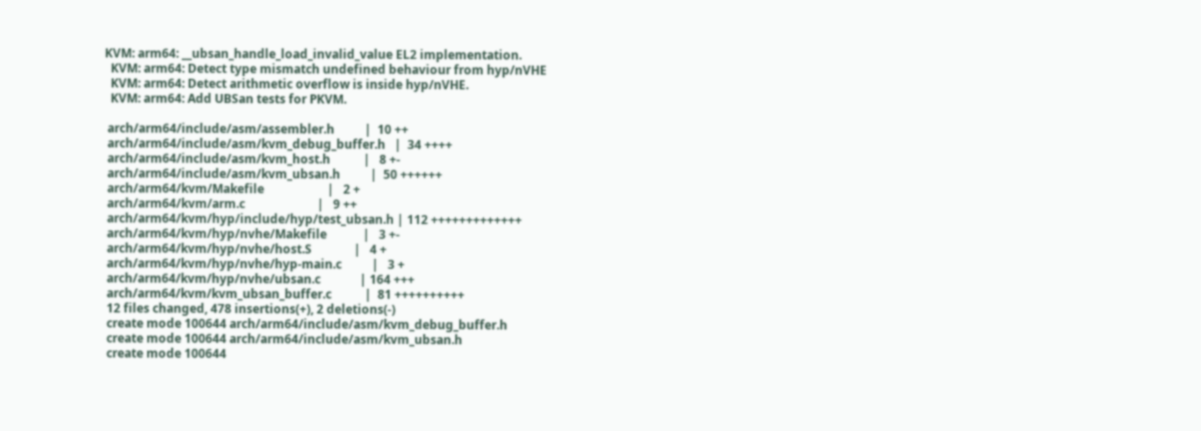KVM: arm64: __ubsan_handle_load_invalid_value EL2 implementation.
  KVM: arm64: Detect type mismatch undefined behaviour from hyp/nVHE
  KVM: arm64: Detect arithmetic overflow is inside hyp/nVHE.
  KVM: arm64: Add UBSan tests for PKVM.

 arch/arm64/include/asm/assembler.h          |  10 ++
 arch/arm64/include/asm/kvm_debug_buffer.h   |  34 ++++
 arch/arm64/include/asm/kvm_host.h           |   8 +-
 arch/arm64/include/asm/kvm_ubsan.h          |  50 ++++++
 arch/arm64/kvm/Makefile                     |   2 +
 arch/arm64/kvm/arm.c                        |   9 ++
 arch/arm64/kvm/hyp/include/hyp/test_ubsan.h | 112 +++++++++++++
 arch/arm64/kvm/hyp/nvhe/Makefile            |   3 +-
 arch/arm64/kvm/hyp/nvhe/host.S              |   4 +
 arch/arm64/kvm/hyp/nvhe/hyp-main.c          |   3 +
 arch/arm64/kvm/hyp/nvhe/ubsan.c             | 164 +++
 arch/arm64/kvm/kvm_ubsan_buffer.c           |  81 ++++++++++
 12 files changed, 478 insertions(+), 2 deletions(-)
 create mode 100644 arch/arm64/include/asm/kvm_debug_buffer.h
 create mode 100644 arch/arm64/include/asm/kvm_ubsan.h
 create mode 100644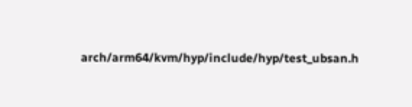arch/arm64/kvm/hyp/include/hyp/test_ubsan.h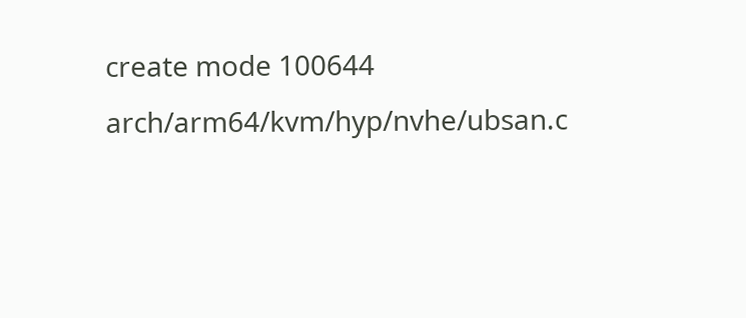create mode 100644 arch/arm64/kvm/hyp/nvhe/ubsan.c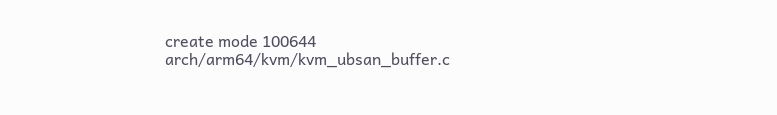create mode 100644 arch/arm64/kvm/kvm_ubsan_buffer.c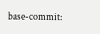base-commit: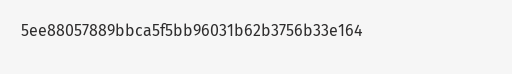5ee88057889bbca5f5bb96031b62b3756b33e164